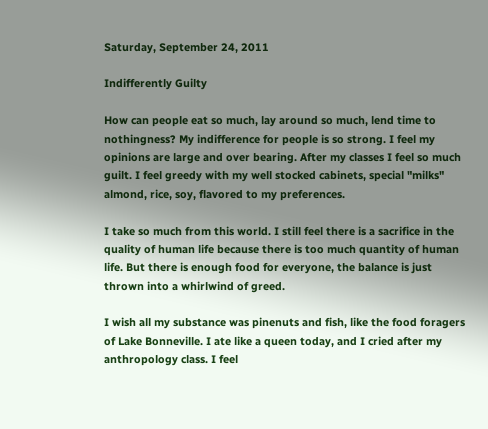Saturday, September 24, 2011

Indifferently Guilty

How can people eat so much, lay around so much, lend time to nothingness? My indifference for people is so strong. I feel my opinions are large and over bearing. After my classes I feel so much guilt. I feel greedy with my well stocked cabinets, special "milks" almond, rice, soy, flavored to my preferences.

I take so much from this world. I still feel there is a sacrifice in the quality of human life because there is too much quantity of human life. But there is enough food for everyone, the balance is just thrown into a whirlwind of greed.

I wish all my substance was pinenuts and fish, like the food foragers of Lake Bonneville. I ate like a queen today, and I cried after my anthropology class. I feel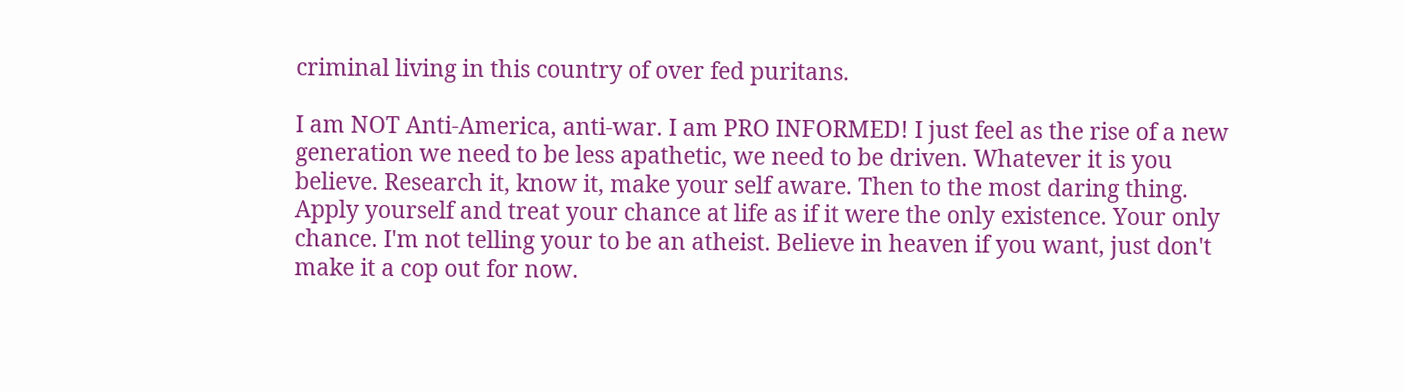criminal living in this country of over fed puritans.

I am NOT Anti-America, anti-war. I am PRO INFORMED! I just feel as the rise of a new generation we need to be less apathetic, we need to be driven. Whatever it is you believe. Research it, know it, make your self aware. Then to the most daring thing. Apply yourself and treat your chance at life as if it were the only existence. Your only chance. I'm not telling your to be an atheist. Believe in heaven if you want, just don't make it a cop out for now.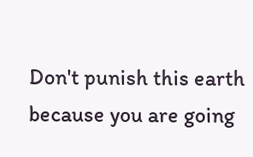Don't punish this earth because you are going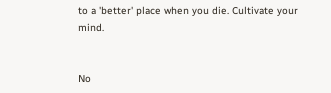to a 'better' place when you die. Cultivate your mind.


No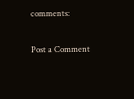comments:

Post a Comment